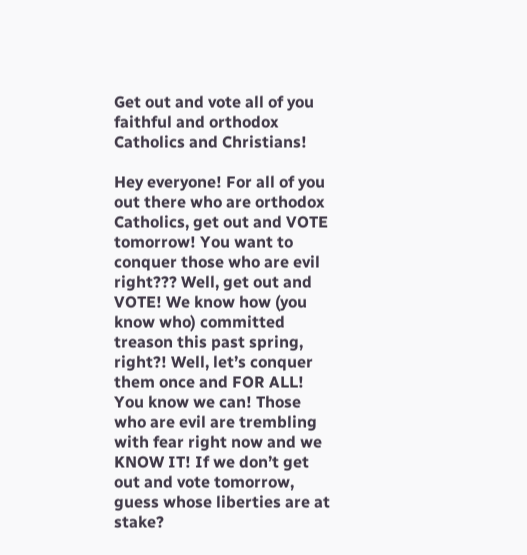Get out and vote all of you faithful and orthodox Catholics and Christians!

Hey everyone! For all of you out there who are orthodox Catholics, get out and VOTE tomorrow! You want to conquer those who are evil right??? Well, get out and VOTE! We know how (you know who) committed treason this past spring, right?! Well, let’s conquer them once and FOR ALL! You know we can! Those who are evil are trembling with fear right now and we KNOW IT! If we don’t get out and vote tomorrow, guess whose liberties are at stake?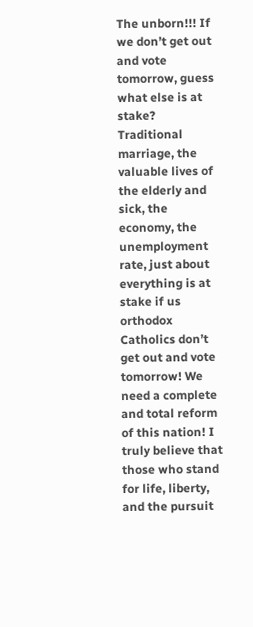The unborn!!! If we don’t get out and vote tomorrow, guess what else is at stake? Traditional marriage, the valuable lives of the elderly and sick, the economy, the unemployment rate, just about everything is at stake if us orthodox Catholics don’t get out and vote tomorrow! We need a complete and total reform of this nation! I truly believe that those who stand for life, liberty, and the pursuit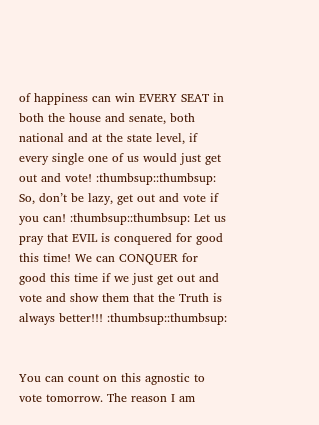of happiness can win EVERY SEAT in both the house and senate, both national and at the state level, if every single one of us would just get out and vote! :thumbsup::thumbsup: So, don’t be lazy, get out and vote if you can! :thumbsup::thumbsup: Let us pray that EVIL is conquered for good this time! We can CONQUER for good this time if we just get out and vote and show them that the Truth is always better!!! :thumbsup::thumbsup:


You can count on this agnostic to vote tomorrow. The reason I am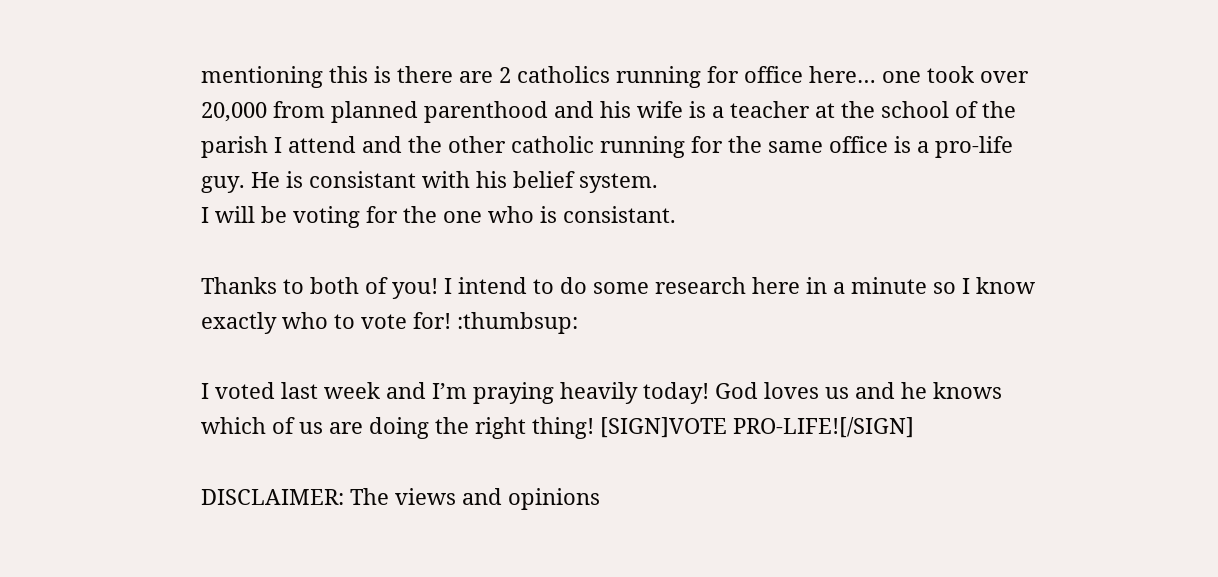mentioning this is there are 2 catholics running for office here… one took over 20,000 from planned parenthood and his wife is a teacher at the school of the parish I attend and the other catholic running for the same office is a pro-life guy. He is consistant with his belief system.
I will be voting for the one who is consistant.

Thanks to both of you! I intend to do some research here in a minute so I know exactly who to vote for! :thumbsup:

I voted last week and I’m praying heavily today! God loves us and he knows which of us are doing the right thing! [SIGN]VOTE PRO-LIFE![/SIGN]

DISCLAIMER: The views and opinions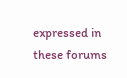expressed in these forums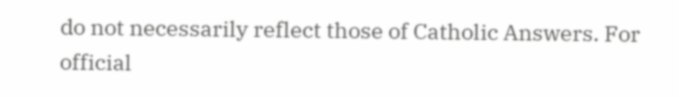do not necessarily reflect those of Catholic Answers. For official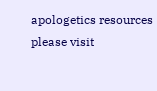apologetics resources please visit